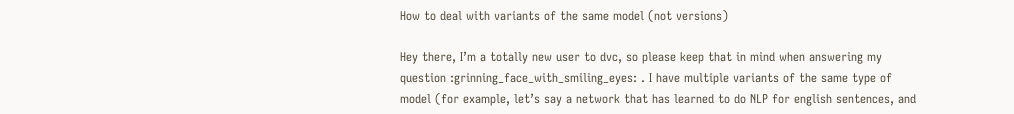How to deal with variants of the same model (not versions)

Hey there, I’m a totally new user to dvc, so please keep that in mind when answering my question :grinning_face_with_smiling_eyes: . I have multiple variants of the same type of model (for example, let’s say a network that has learned to do NLP for english sentences, and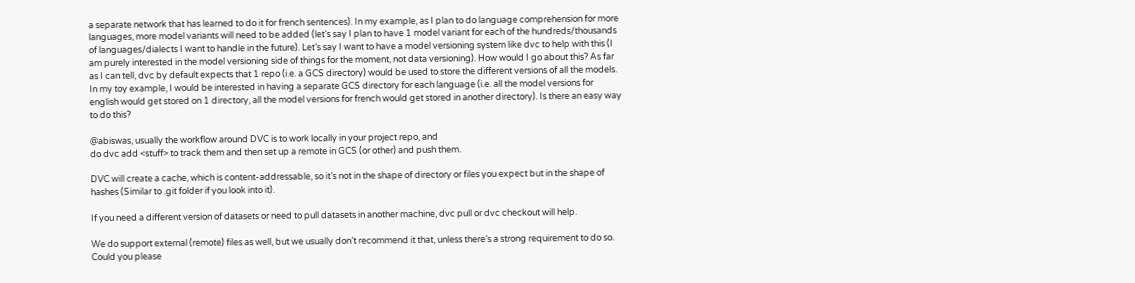a separate network that has learned to do it for french sentences). In my example, as I plan to do language comprehension for more languages, more model variants will need to be added (let’s say I plan to have 1 model variant for each of the hundreds/thousands of languages/dialects I want to handle in the future). Let’s say I want to have a model versioning system like dvc to help with this (I am purely interested in the model versioning side of things for the moment, not data versioning). How would I go about this? As far as I can tell, dvc by default expects that 1 repo (i.e. a GCS directory) would be used to store the different versions of all the models. In my toy example, I would be interested in having a separate GCS directory for each language (i.e. all the model versions for english would get stored on 1 directory, all the model versions for french would get stored in another directory). Is there an easy way to do this?

@abiswas, usually the workflow around DVC is to work locally in your project repo, and
do dvc add <stuff> to track them and then set up a remote in GCS (or other) and push them.

DVC will create a cache, which is content-addressable, so it’s not in the shape of directory or files you expect but in the shape of hashes (Similar to .git folder if you look into it).

If you need a different version of datasets or need to pull datasets in another machine, dvc pull or dvc checkout will help.

We do support external (remote) files as well, but we usually don’t recommend it that, unless there’s a strong requirement to do so. Could you please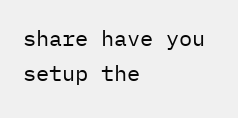share have you setup the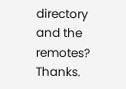directory and the remotes? Thanks.